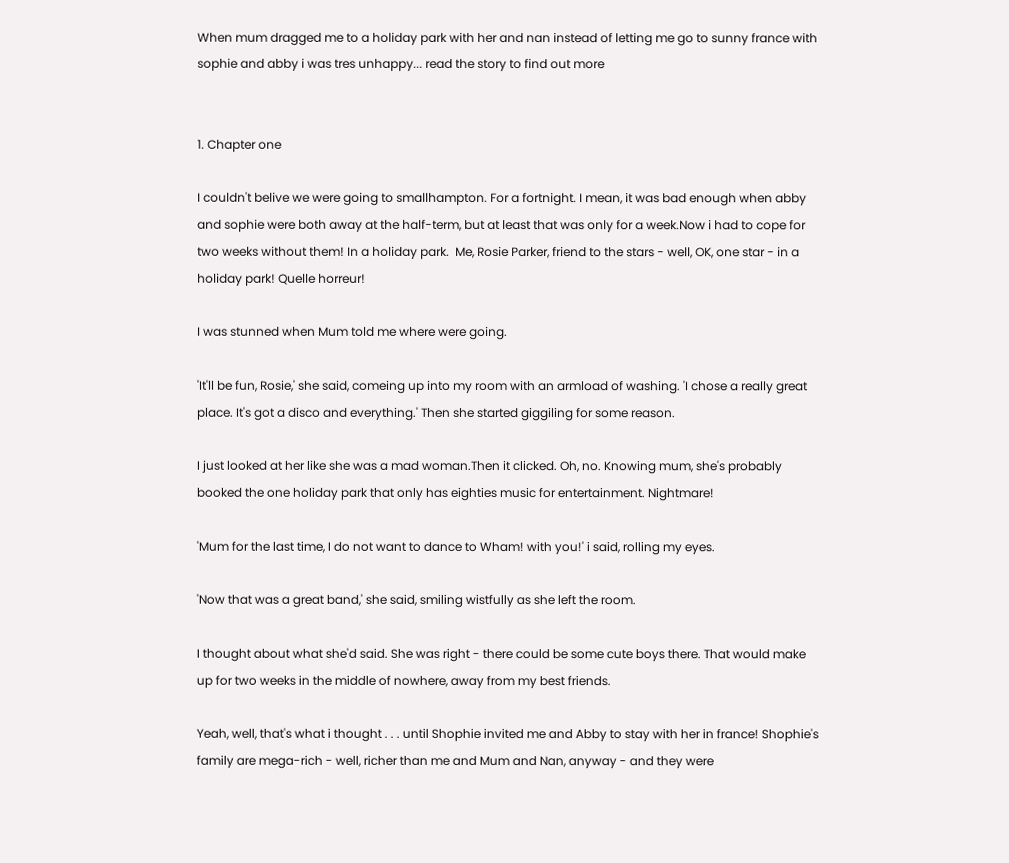When mum dragged me to a holiday park with her and nan instead of letting me go to sunny france with sophie and abby i was tres unhappy... read the story to find out more


1. Chapter one

I couldn't belive we were going to smallhampton. For a fortnight. I mean, it was bad enough when abby and sophie were both away at the half-term, but at least that was only for a week.Now i had to cope for two weeks without them! In a holiday park.  Me, Rosie Parker, friend to the stars - well, OK, one star - in a holiday park! Quelle horreur!

I was stunned when Mum told me where were going.

'It'll be fun, Rosie,' she said, comeing up into my room with an armload of washing. 'I chose a really great place. It's got a disco and everything.' Then she started giggiling for some reason.

I just looked at her like she was a mad woman.Then it clicked. Oh, no. Knowing mum, she's probably booked the one holiday park that only has eighties music for entertainment. Nightmare!

'Mum for the last time, I do not want to dance to Wham! with you!' i said, rolling my eyes.

'Now that was a great band,' she said, smiling wistfully as she left the room.

I thought about what she'd said. She was right - there could be some cute boys there. That would make up for two weeks in the middle of nowhere, away from my best friends.

Yeah, well, that's what i thought . . . until Shophie invited me and Abby to stay with her in france! Shophie's family are mega-rich - well, richer than me and Mum and Nan, anyway - and they were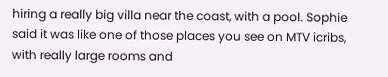hiring a really big villa near the coast, with a pool. Sophie said it was like one of those places you see on MTV icribs, with really large rooms and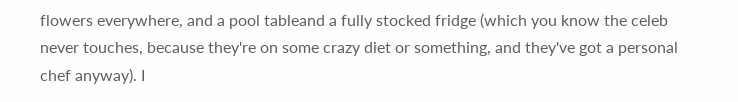flowers everywhere, and a pool tableand a fully stocked fridge (which you know the celeb never touches, because they're on some crazy diet or something, and they've got a personal chef anyway). I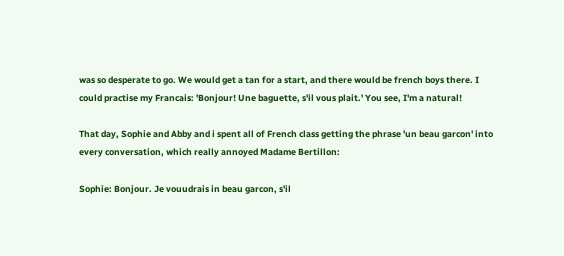was so desperate to go. We would get a tan for a start, and there would be french boys there. I could practise my Francais: 'Bonjour! Une baguette, s'il vous plait.' You see, I'm a natural!

That day, Sophie and Abby and i spent all of French class getting the phrase 'un beau garcon' into every conversation, which really annoyed Madame Bertillon:

Sophie: Bonjour. Je vouudrais in beau garcon, s'il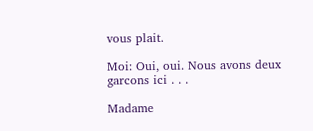vous plait.

Moi: Oui, oui. Nous avons deux garcons ici . . .

Madame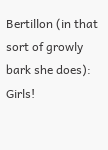Bertillon (in that sort of growly bark she does): Girls!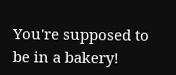You're supposed to be in a bakery!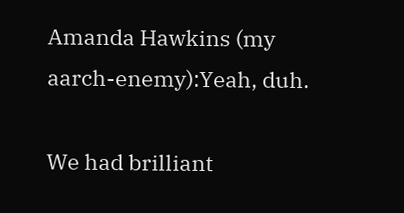Amanda Hawkins (my aarch-enemy):Yeah, duh.

We had brilliant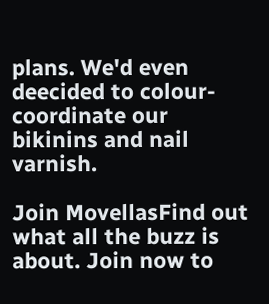plans. We'd even deecided to colour-coordinate our bikinins and nail varnish.

Join MovellasFind out what all the buzz is about. Join now to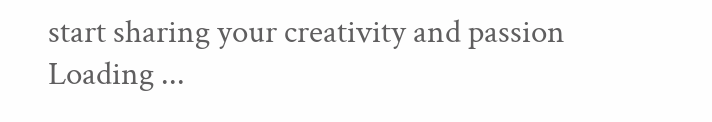start sharing your creativity and passion
Loading ...